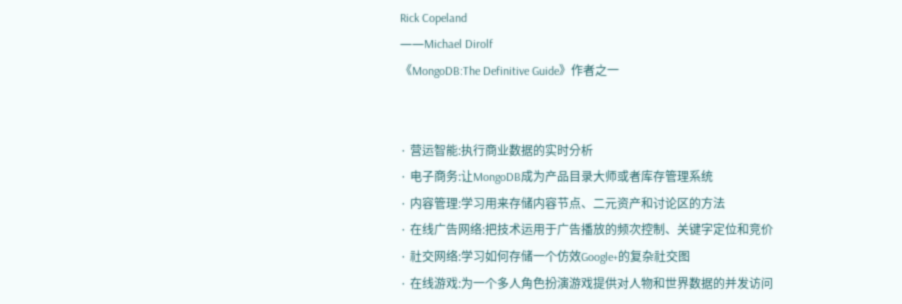Rick Copeland
——Michael Dirolf
《MongoDB:The Definitive Guide》作者之一


· 营运智能:执行商业数据的实时分析
· 电子商务:让MongoDB成为产品目录大师或者库存管理系统
· 内容管理:学习用来存储内容节点、二元资产和讨论区的方法
· 在线广告网络:把技术运用于广告播放的频次控制、关键字定位和竞价
· 社交网络:学习如何存储一个仿效Google+的复杂社交图
· 在线游戏:为一个多人角色扮演游戏提供对人物和世界数据的并发访问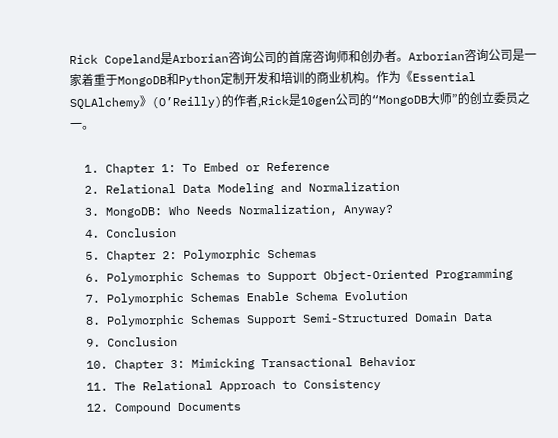Rick Copeland是Arborian咨询公司的首席咨询师和创办者。Arborian咨询公司是一家着重于MongoDB和Python定制开发和培训的商业机构。作为《Essential SQLAlchemy》(O’Reilly)的作者,Rick是10gen公司的“MongoDB大师”的创立委员之一。

  1. Chapter 1: To Embed or Reference
  2. Relational Data Modeling and Normalization
  3. MongoDB: Who Needs Normalization, Anyway?
  4. Conclusion
  5. Chapter 2: Polymorphic Schemas
  6. Polymorphic Schemas to Support Object-Oriented Programming
  7. Polymorphic Schemas Enable Schema Evolution
  8. Polymorphic Schemas Support Semi-Structured Domain Data
  9. Conclusion
  10. Chapter 3: Mimicking Transactional Behavior
  11. The Relational Approach to Consistency
  12. Compound Documents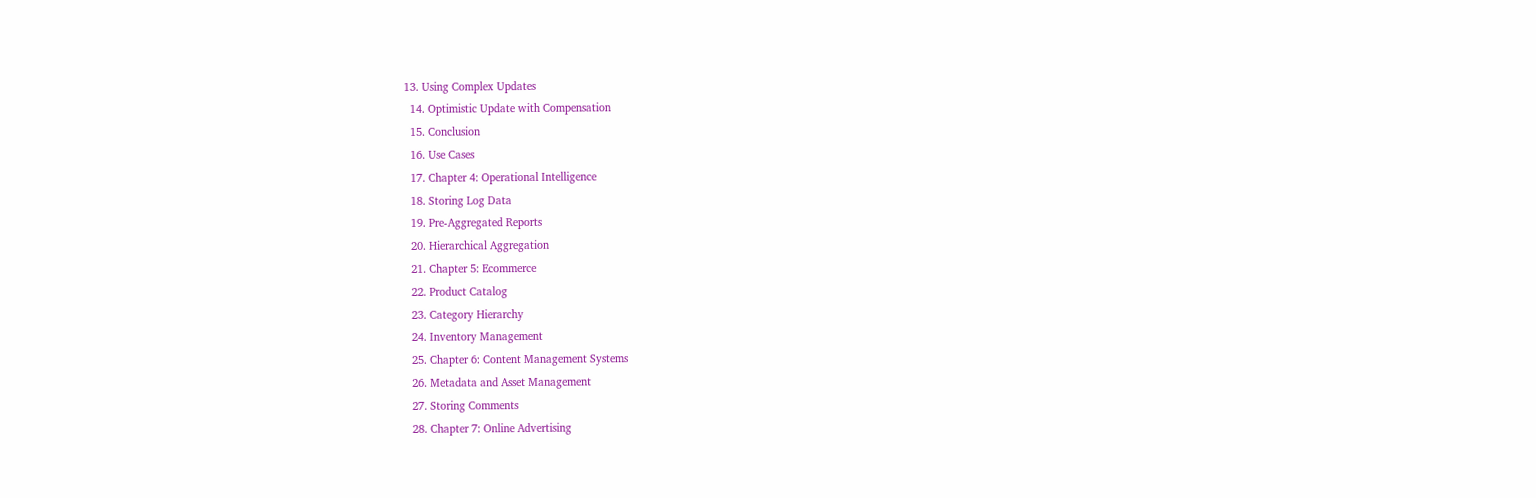13. Using Complex Updates
  14. Optimistic Update with Compensation
  15. Conclusion
  16. Use Cases
  17. Chapter 4: Operational Intelligence
  18. Storing Log Data
  19. Pre-Aggregated Reports
  20. Hierarchical Aggregation
  21. Chapter 5: Ecommerce
  22. Product Catalog
  23. Category Hierarchy
  24. Inventory Management
  25. Chapter 6: Content Management Systems
  26. Metadata and Asset Management
  27. Storing Comments
  28. Chapter 7: Online Advertising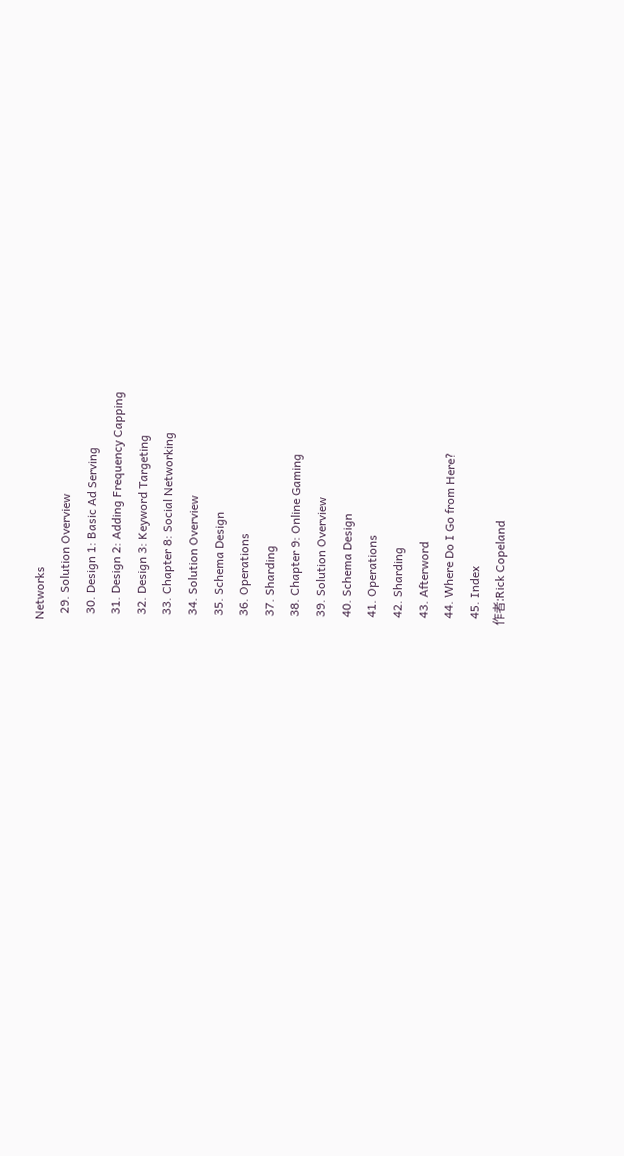Networks
  29. Solution Overview
  30. Design 1: Basic Ad Serving
  31. Design 2: Adding Frequency Capping
  32. Design 3: Keyword Targeting
  33. Chapter 8: Social Networking
  34. Solution Overview
  35. Schema Design
  36. Operations
  37. Sharding
  38. Chapter 9: Online Gaming
  39. Solution Overview
  40. Schema Design
  41. Operations
  42. Sharding
  43. Afterword
  44. Where Do I Go from Here?
  45. Index
作者:Rick Copeland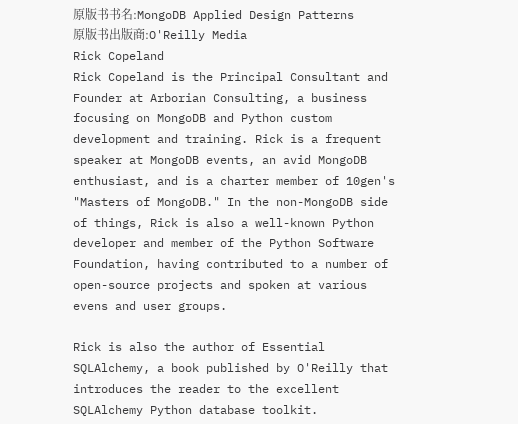原版书书名:MongoDB Applied Design Patterns
原版书出版商:O'Reilly Media
Rick Copeland
Rick Copeland is the Principal Consultant and Founder at Arborian Consulting, a business focusing on MongoDB and Python custom development and training. Rick is a frequent speaker at MongoDB events, an avid MongoDB enthusiast, and is a charter member of 10gen's "Masters of MongoDB." In the non-MongoDB side of things, Rick is also a well-known Python developer and member of the Python Software Foundation, having contributed to a number of open-source projects and spoken at various evens and user groups.

Rick is also the author of Essential SQLAlchemy, a book published by O'Reilly that introduces the reader to the excellent SQLAlchemy Python database toolkit.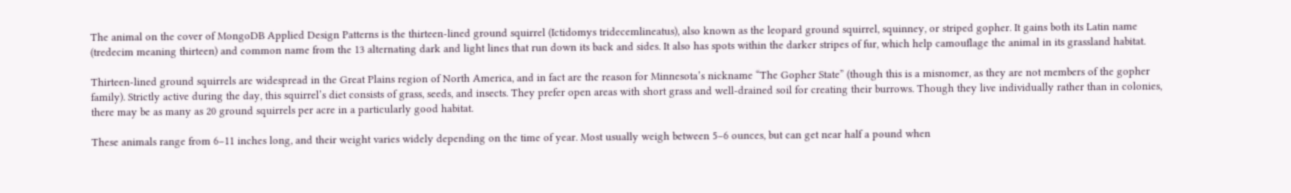The animal on the cover of MongoDB Applied Design Patterns is the thirteen-lined ground squirrel (Ictidomys tridecemlineatus), also known as the leopard ground squirrel, squinney, or striped gopher. It gains both its Latin name (tredecim meaning thirteen) and common name from the 13 alternating dark and light lines that run down its back and sides. It also has spots within the darker stripes of fur, which help camouflage the animal in its grassland habitat.

Thirteen-lined ground squirrels are widespread in the Great Plains region of North America, and in fact are the reason for Minnesota’s nickname “The Gopher State” (though this is a misnomer, as they are not members of the gopher family). Strictly active during the day, this squirrel’s diet consists of grass, seeds, and insects. They prefer open areas with short grass and well-drained soil for creating their burrows. Though they live individually rather than in colonies, there may be as many as 20 ground squirrels per acre in a particularly good habitat.

These animals range from 6–11 inches long, and their weight varies widely depending on the time of year. Most usually weigh between 5–6 ounces, but can get near half a pound when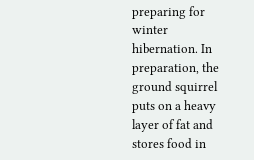preparing for winter hibernation. In preparation, the ground squirrel puts on a heavy layer of fat and stores food in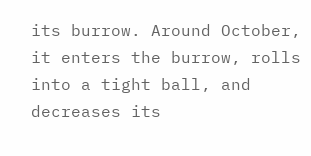its burrow. Around October, it enters the burrow, rolls into a tight ball, and decreases its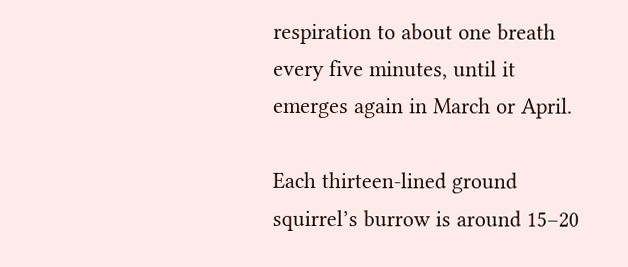respiration to about one breath every five minutes, until it emerges again in March or April.

Each thirteen-lined ground squirrel’s burrow is around 15–20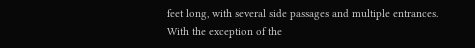feet long, with several side passages and multiple entrances. With the exception of the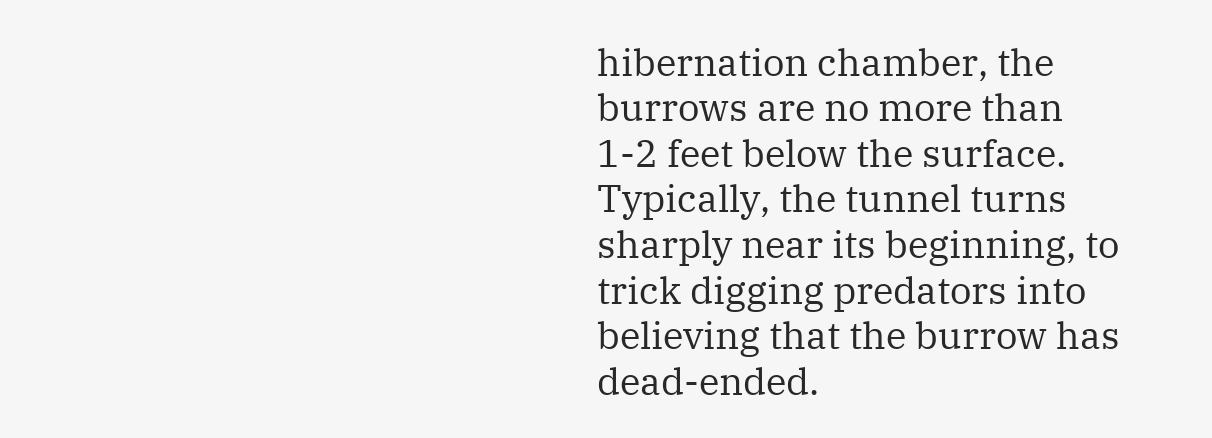hibernation chamber, the burrows are no more than 1-2 feet below the surface. Typically, the tunnel turns sharply near its beginning, to trick digging predators into believing that the burrow has dead-ended.